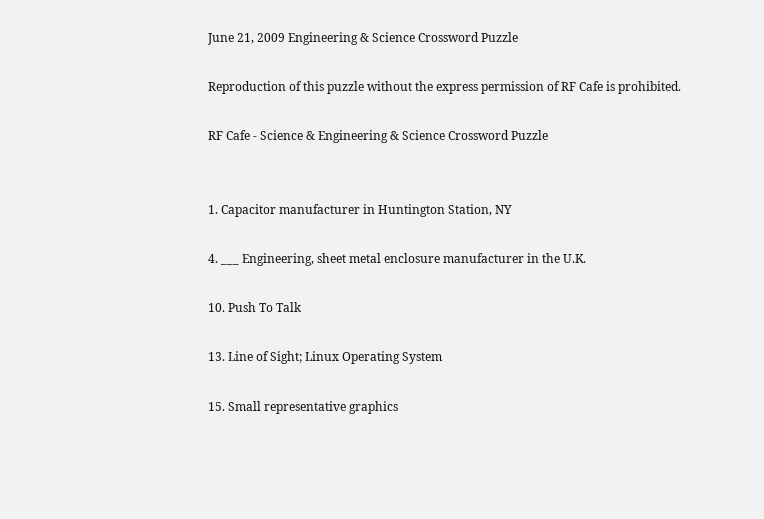June 21, 2009 Engineering & Science Crossword Puzzle

Reproduction of this puzzle without the express permission of RF Cafe is prohibited.

RF Cafe - Science & Engineering & Science Crossword Puzzle


1. Capacitor manufacturer in Huntington Station, NY

4. ___ Engineering, sheet metal enclosure manufacturer in the U.K.

10. Push To Talk

13. Line of Sight; Linux Operating System

15. Small representative graphics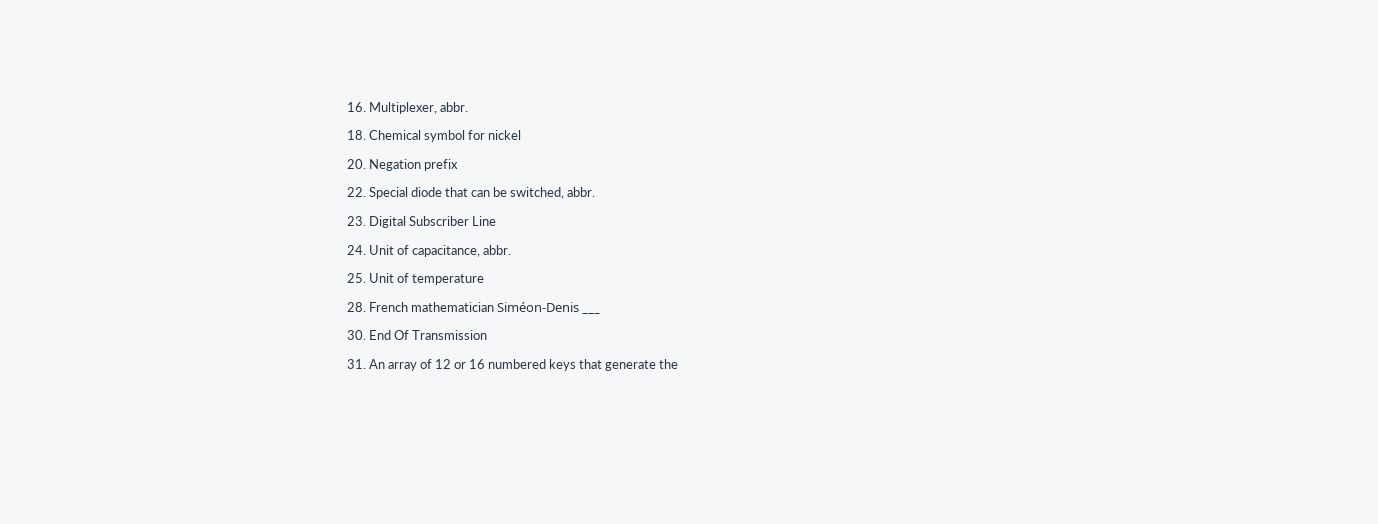16. Multiplexer, abbr.

18. Chemical symbol for nickel

20. Negation prefix

22. Special diode that can be switched, abbr.

23. Digital Subscriber Line

24. Unit of capacitance, abbr.

25. Unit of temperature

28. French mathematician Siméon-Denis ___

30. End Of Transmission

31. An array of 12 or 16 numbered keys that generate the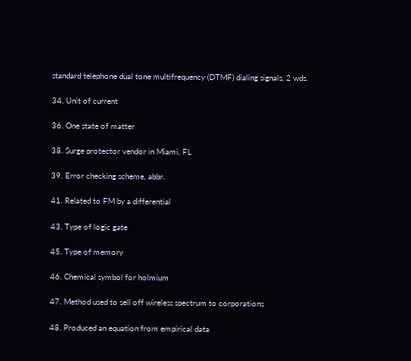standard telephone dual tone multifrequency (DTMF) dialing signals, 2 wds.

34. Unit of current

36. One state of matter

38. Surge protector vendor in Miami, FL

39. Error checking scheme, abbr.

41. Related to FM by a differential

43. Type of logic gate

45. Type of memory

46. Chemical symbol for holmium

47. Method used to sell off wireless spectrum to corporations

48. Produced an equation from empirical data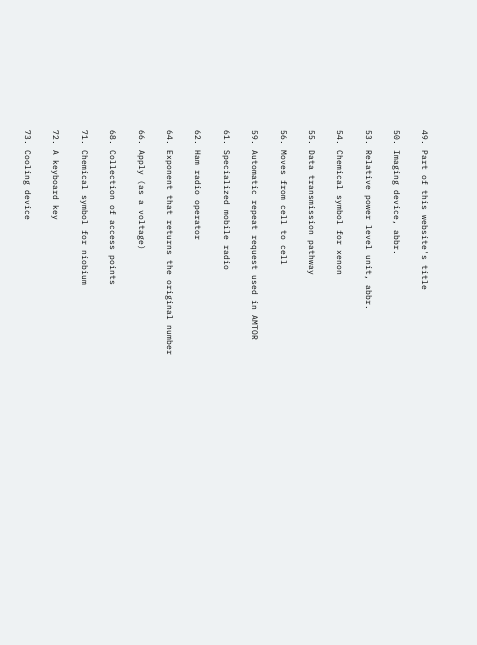49. Part of this website's title

50. Imaging device, abbr.

53. Relative power level unit, abbr.

54. Chemical symbol for xenon

55. Data transmission pathway

56. Moves from cell to cell

59. Automatic repeat request used in AMTOR

61. Specialized mobile radio

62. Ham radio operator

64. Exponent that returns the original number

66. Apply (as a voltage)

68. Collection of access points

71. Chemical symbol for niobium

72. A keyboard key

73. Cooling device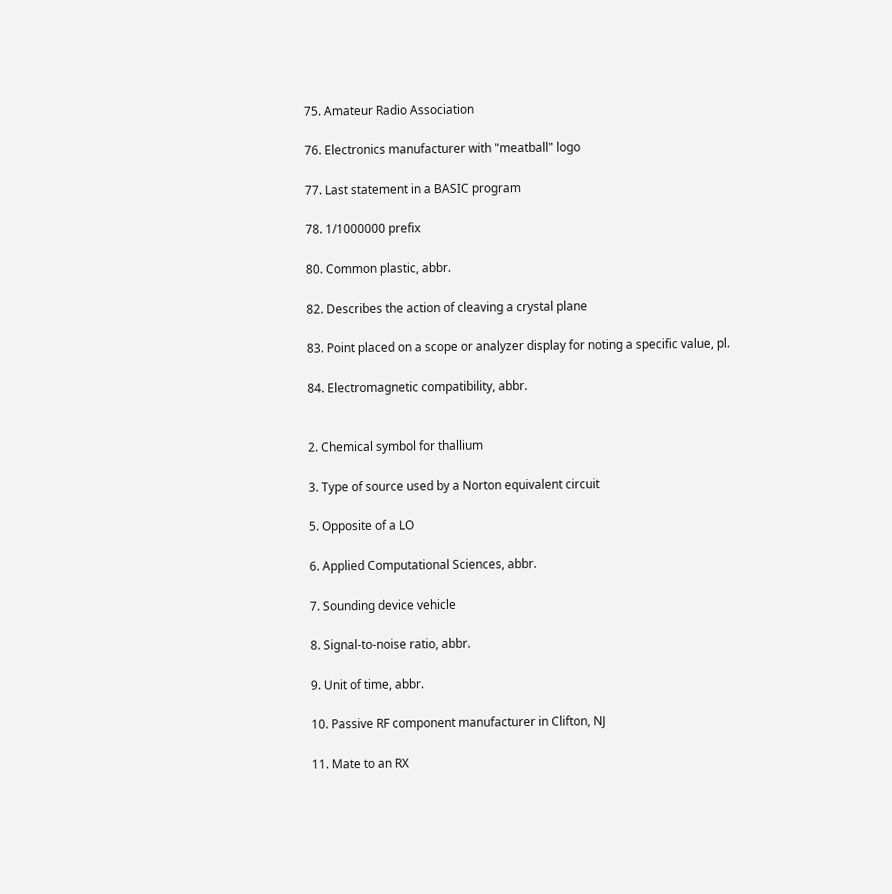75. Amateur Radio Association

76. Electronics manufacturer with "meatball" logo

77. Last statement in a BASIC program

78. 1/1000000 prefix

80. Common plastic, abbr.

82. Describes the action of cleaving a crystal plane

83. Point placed on a scope or analyzer display for noting a specific value, pl.

84. Electromagnetic compatibility, abbr.


2. Chemical symbol for thallium

3. Type of source used by a Norton equivalent circuit

5. Opposite of a LO

6. Applied Computational Sciences, abbr.

7. Sounding device vehicle

8. Signal-to-noise ratio, abbr.

9. Unit of time, abbr.

10. Passive RF component manufacturer in Clifton, NJ

11. Mate to an RX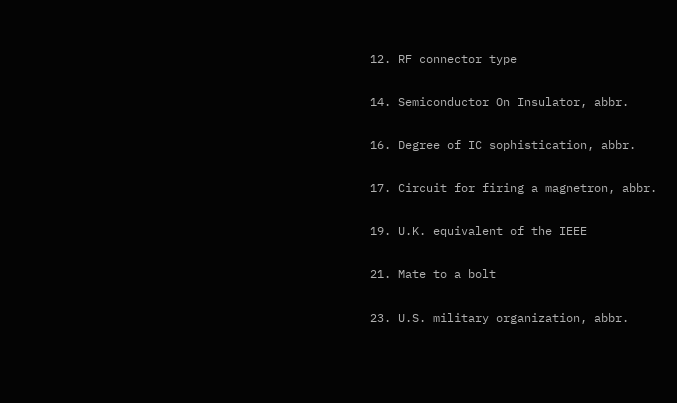12. RF connector type

14. Semiconductor On Insulator, abbr.

16. Degree of IC sophistication, abbr.

17. Circuit for firing a magnetron, abbr.

19. U.K. equivalent of the IEEE

21. Mate to a bolt

23. U.S. military organization, abbr.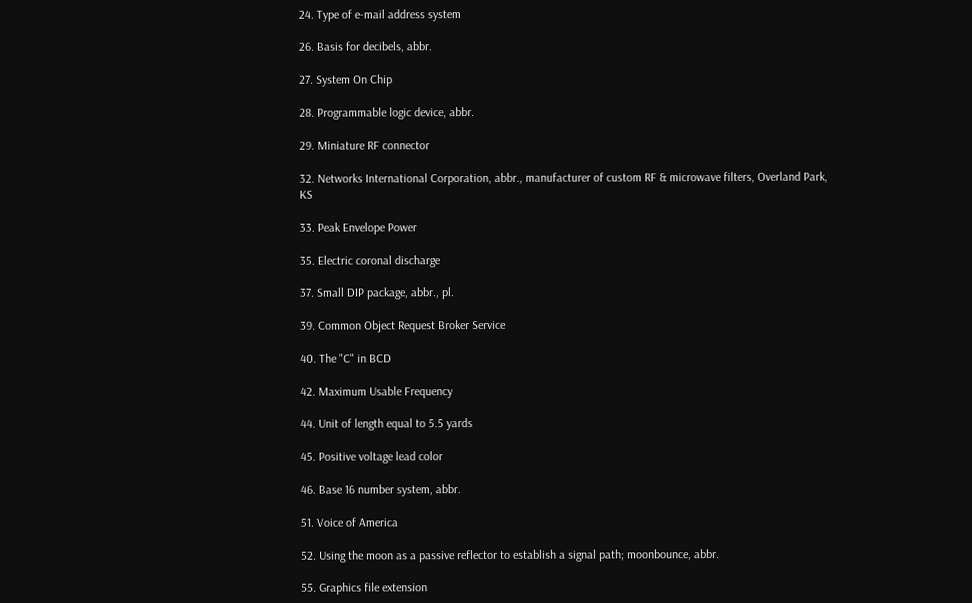24. Type of e-mail address system

26. Basis for decibels, abbr.

27. System On Chip

28. Programmable logic device, abbr.

29. Miniature RF connector

32. Networks International Corporation, abbr., manufacturer of custom RF & microwave filters, Overland Park, KS

33. Peak Envelope Power

35. Electric coronal discharge

37. Small DIP package, abbr., pl.

39. Common Object Request Broker Service

40. The "C" in BCD

42. Maximum Usable Frequency

44. Unit of length equal to 5.5 yards

45. Positive voltage lead color

46. Base 16 number system, abbr.

51. Voice of America

52. Using the moon as a passive reflector to establish a signal path; moonbounce, abbr.

55. Graphics file extension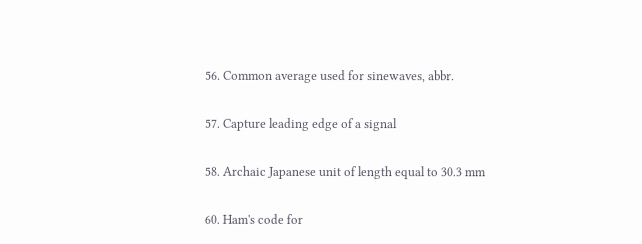56. Common average used for sinewaves, abbr.

57. Capture leading edge of a signal

58. Archaic Japanese unit of length equal to 30.3 mm

60. Ham's code for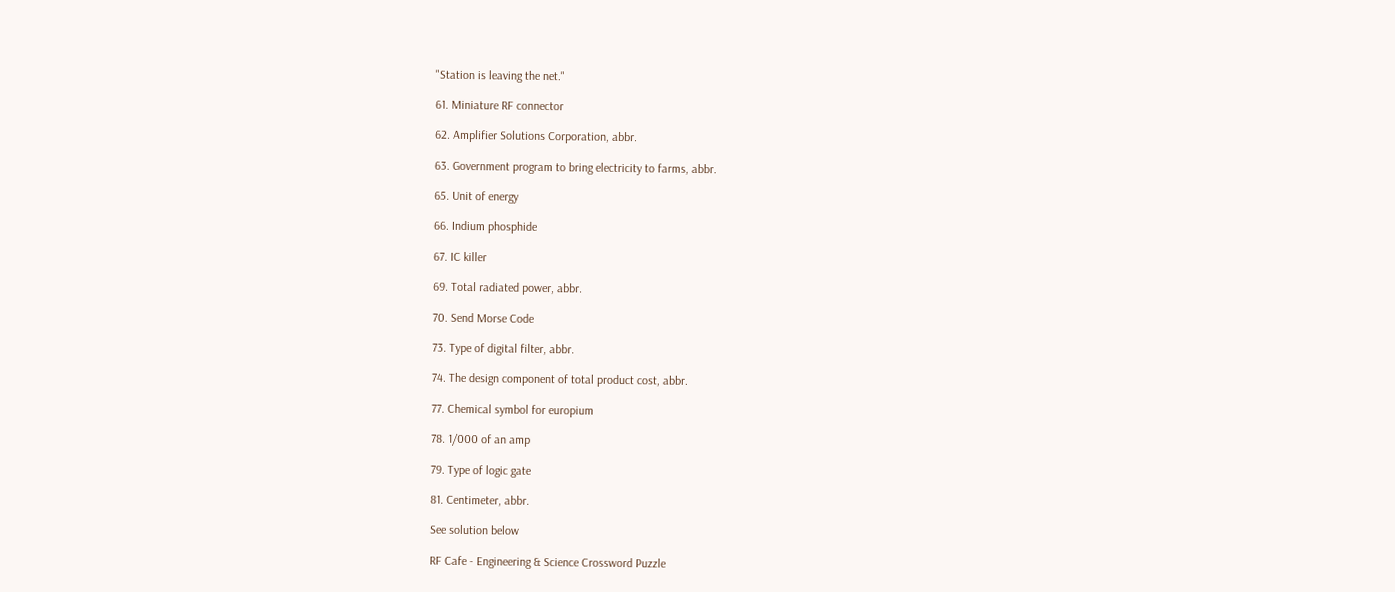"Station is leaving the net."

61. Miniature RF connector

62. Amplifier Solutions Corporation, abbr.

63. Government program to bring electricity to farms, abbr.

65. Unit of energy

66. Indium phosphide

67. IC killer

69. Total radiated power, abbr.

70. Send Morse Code

73. Type of digital filter, abbr.

74. The design component of total product cost, abbr.

77. Chemical symbol for europium

78. 1/000 of an amp

79. Type of logic gate

81. Centimeter, abbr.

See solution below

RF Cafe - Engineering & Science Crossword Puzzle